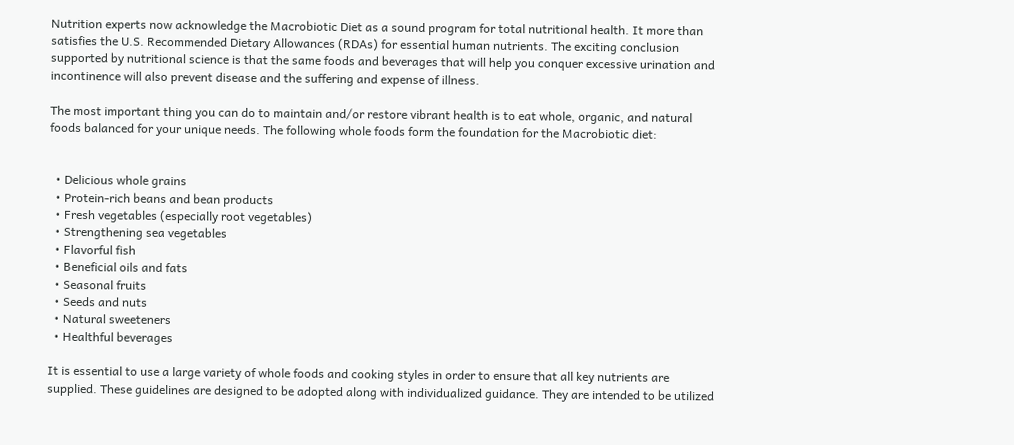Nutrition experts now acknowledge the Macrobiotic Diet as a sound program for total nutritional health. It more than satisfies the U.S. Recommended Dietary Allowances (RDAs) for essential human nutrients. The exciting conclusion supported by nutritional science is that the same foods and beverages that will help you conquer excessive urination and incontinence will also prevent disease and the suffering and expense of illness.

The most important thing you can do to maintain and/or restore vibrant health is to eat whole, organic, and natural foods balanced for your unique needs. The following whole foods form the foundation for the Macrobiotic diet:


  • Delicious whole grains
  • Protein-rich beans and bean products
  • Fresh vegetables (especially root vegetables)
  • Strengthening sea vegetables
  • Flavorful fish
  • Beneficial oils and fats
  • Seasonal fruits
  • Seeds and nuts
  • Natural sweeteners
  • Healthful beverages

It is essential to use a large variety of whole foods and cooking styles in order to ensure that all key nutrients are supplied. These guidelines are designed to be adopted along with individualized guidance. They are intended to be utilized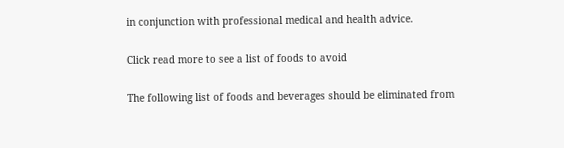in conjunction with professional medical and health advice.

Click read more to see a list of foods to avoid

The following list of foods and beverages should be eliminated from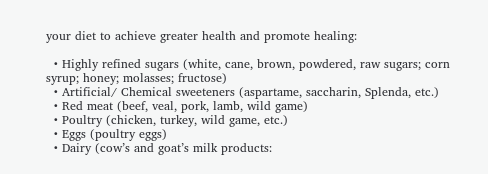your diet to achieve greater health and promote healing:

  • Highly refined sugars (white, cane, brown, powdered, raw sugars; corn syrup; honey; molasses; fructose)
  • Artificial/ Chemical sweeteners (aspartame, saccharin, Splenda, etc.)
  • Red meat (beef, veal, pork, lamb, wild game)
  • Poultry (chicken, turkey, wild game, etc.)
  • Eggs (poultry eggs)
  • Dairy (cow’s and goat’s milk products: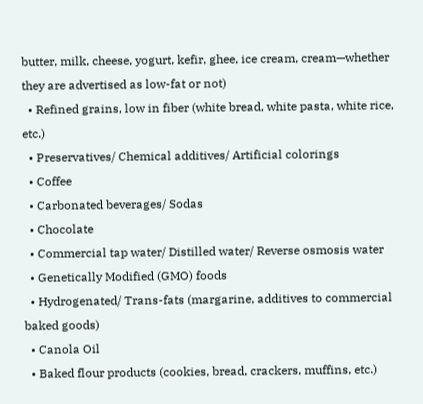butter, milk, cheese, yogurt, kefir, ghee, ice cream, cream—whether they are advertised as low-fat or not)
  • Refined grains, low in fiber (white bread, white pasta, white rice, etc.)
  • Preservatives/ Chemical additives/ Artificial colorings
  • Coffee
  • Carbonated beverages/ Sodas
  • Chocolate
  • Commercial tap water/ Distilled water/ Reverse osmosis water
  • Genetically Modified (GMO) foods
  • Hydrogenated/ Trans-fats (margarine, additives to commercial baked goods)
  • Canola Oil
  • Baked flour products (cookies, bread, crackers, muffins, etc.)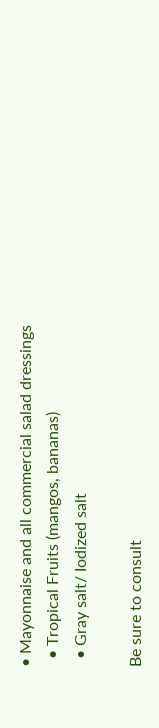• Mayonnaise and all commercial salad dressings
  • Tropical Fruits (mangos, bananas)
  • Gray salt/ Iodized salt

Be sure to consult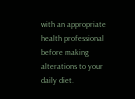with an appropriate health professional before making alterations to your daily diet.